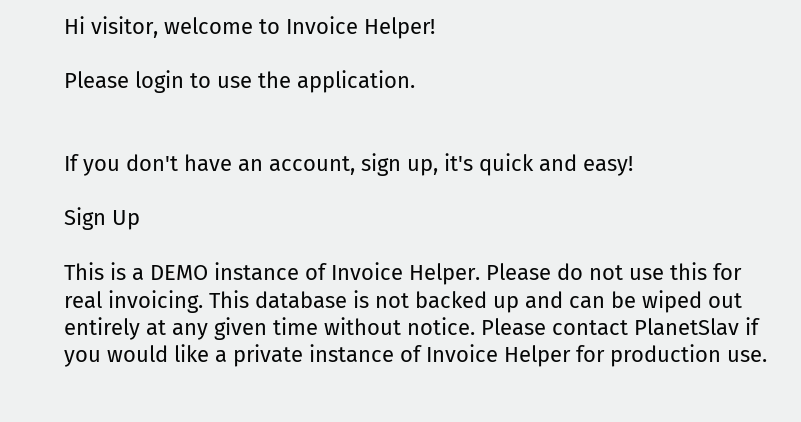Hi visitor, welcome to Invoice Helper!

Please login to use the application.


If you don't have an account, sign up, it's quick and easy!

Sign Up

This is a DEMO instance of Invoice Helper. Please do not use this for real invoicing. This database is not backed up and can be wiped out entirely at any given time without notice. Please contact PlanetSlav if you would like a private instance of Invoice Helper for production use.